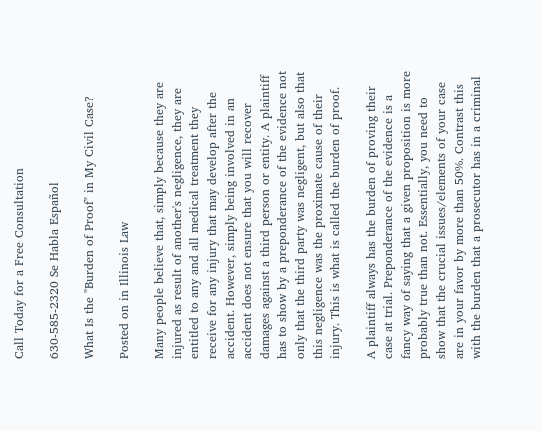Call Today for a Free Consultation

630-585-2320 Se Habla Español

What Is the "Burden of Proof" in My Civil Case?

Posted on in Illinois Law

Many people believe that, simply because they are injured as result of another's negligence, they are entitled to any and all medical treatment they receive for any injury that may develop after the accident. However, simply being involved in an accident does not ensure that you will recover damages against a third person or entity. A plaintiff has to show by a preponderance of the evidence not only that the third party was negligent, but also that this negligence was the proximate cause of their injury. This is what is called the burden of proof.

A plaintiff always has the burden of proving their case at trial. Preponderance of the evidence is a fancy way of saying that a given proposition is more probably true than not. Essentially, you need to show that the crucial issues/elements of your case are in your favor by more than 50%. Contrast this with the burden that a prosecutor has in a criminal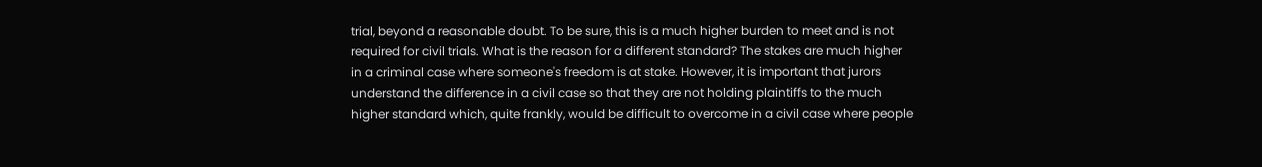trial, beyond a reasonable doubt. To be sure, this is a much higher burden to meet and is not required for civil trials. What is the reason for a different standard? The stakes are much higher in a criminal case where someone's freedom is at stake. However, it is important that jurors understand the difference in a civil case so that they are not holding plaintiffs to the much higher standard which, quite frankly, would be difficult to overcome in a civil case where people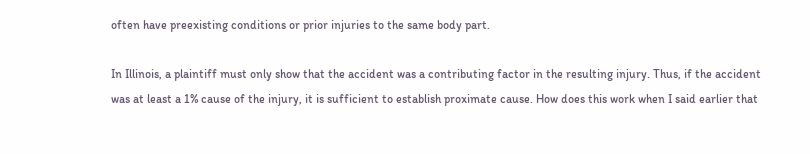often have preexisting conditions or prior injuries to the same body part.

In Illinois, a plaintiff must only show that the accident was a contributing factor in the resulting injury. Thus, if the accident was at least a 1% cause of the injury, it is sufficient to establish proximate cause. How does this work when I said earlier that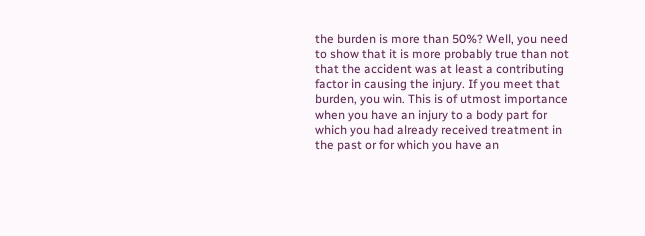the burden is more than 50%? Well, you need to show that it is more probably true than not that the accident was at least a contributing factor in causing the injury. If you meet that burden, you win. This is of utmost importance when you have an injury to a body part for which you had already received treatment in the past or for which you have an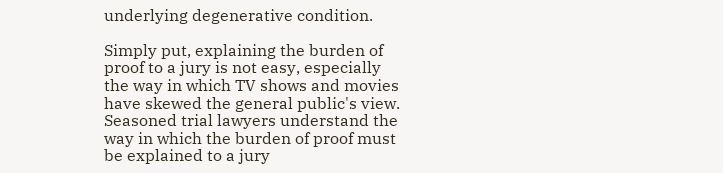underlying degenerative condition.

Simply put, explaining the burden of proof to a jury is not easy, especially the way in which TV shows and movies have skewed the general public's view. Seasoned trial lawyers understand the way in which the burden of proof must be explained to a jury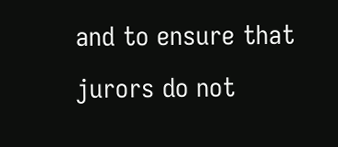and to ensure that jurors do not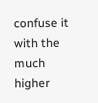confuse it with the much higher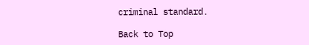criminal standard.

Back to Top